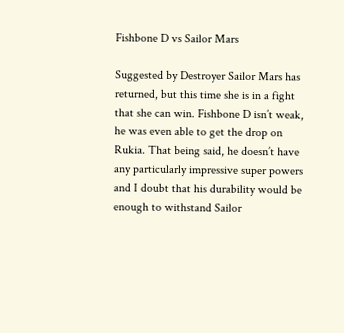Fishbone D vs Sailor Mars

Suggested by Destroyer Sailor Mars has returned, but this time she is in a fight that she can win. Fishbone D isn’t weak, he was even able to get the drop on Rukia. That being said, he doesn’t have any particularly impressive super powers and I doubt that his durability would be enough to withstand Sailor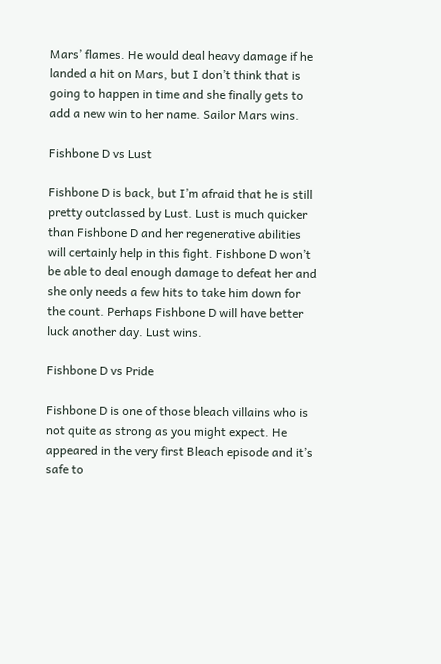Mars’ flames. He would deal heavy damage if he landed a hit on Mars, but I don’t think that is going to happen in time and she finally gets to add a new win to her name. Sailor Mars wins.

Fishbone D vs Lust

Fishbone D is back, but I’m afraid that he is still pretty outclassed by Lust. Lust is much quicker than Fishbone D and her regenerative abilities will certainly help in this fight. Fishbone D won’t be able to deal enough damage to defeat her and she only needs a few hits to take him down for the count. Perhaps Fishbone D will have better luck another day. Lust wins.

Fishbone D vs Pride

Fishbone D is one of those bleach villains who is not quite as strong as you might expect. He appeared in the very first Bleach episode and it’s safe to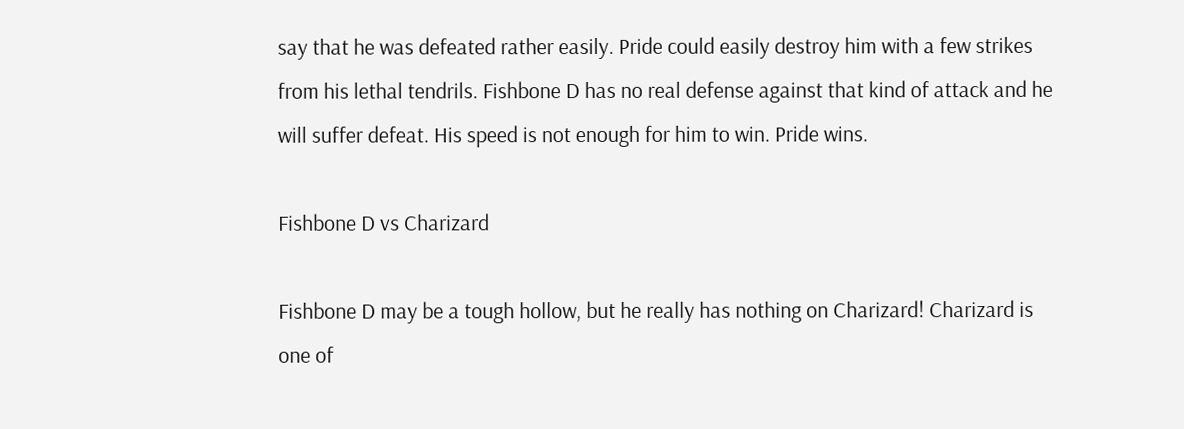say that he was defeated rather easily. Pride could easily destroy him with a few strikes from his lethal tendrils. Fishbone D has no real defense against that kind of attack and he will suffer defeat. His speed is not enough for him to win. Pride wins.

Fishbone D vs Charizard

Fishbone D may be a tough hollow, but he really has nothing on Charizard! Charizard is one of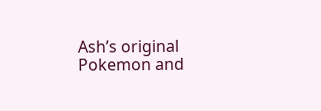Ash’s original Pokemon and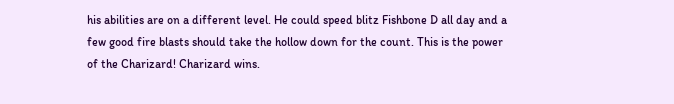his abilities are on a different level. He could speed blitz Fishbone D all day and a few good fire blasts should take the hollow down for the count. This is the power of the Charizard! Charizard wins.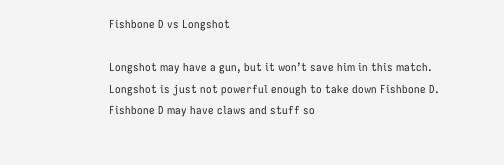Fishbone D vs Longshot

Longshot may have a gun, but it won’t save him in this match. Longshot is just not powerful enough to take down Fishbone D. Fishbone D may have claws and stuff so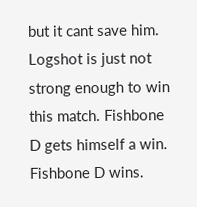but it cant save him. Logshot is just not strong enough to win this match. Fishbone D gets himself a win. Fishbone D wins.